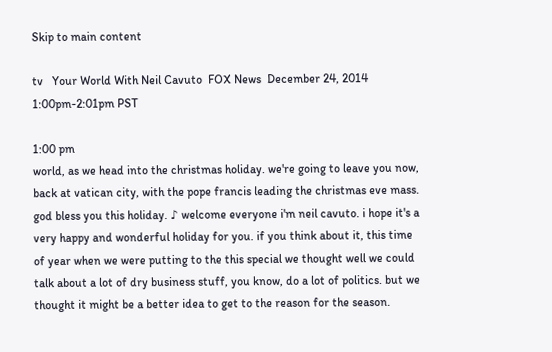Skip to main content

tv   Your World With Neil Cavuto  FOX News  December 24, 2014 1:00pm-2:01pm PST

1:00 pm
world, as we head into the christmas holiday. we're going to leave you now, back at vatican city, with the pope francis leading the christmas eve mass. god bless you this holiday. ♪ welcome everyone i'm neil cavuto. i hope it's a very happy and wonderful holiday for you. if you think about it, this time of year when we were putting to the this special we thought well we could talk about a lot of dry business stuff, you know, do a lot of politics. but we thought it might be a better idea to get to the reason for the season.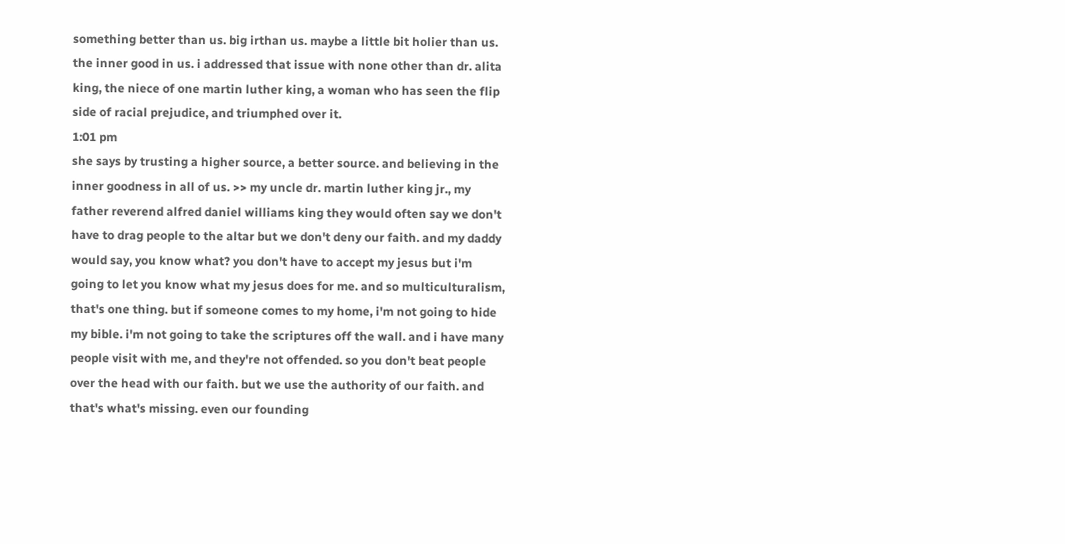something better than us. big irthan us. maybe a little bit holier than us. the inner good in us. i addressed that issue with none other than dr. alita king, the niece of one martin luther king, a woman who has seen the flip side of racial prejudice, and triumphed over it.
1:01 pm
she says by trusting a higher source, a better source. and believing in the inner goodness in all of us. >> my uncle dr. martin luther king jr., my father reverend alfred daniel williams king they would often say we don't have to drag people to the altar but we don't deny our faith. and my daddy would say, you know what? you don't have to accept my jesus but i'm going to let you know what my jesus does for me. and so multiculturalism, that's one thing. but if someone comes to my home, i'm not going to hide my bible. i'm not going to take the scriptures off the wall. and i have many people visit with me, and they're not offended. so you don't beat people over the head with our faith. but we use the authority of our faith. and that's what's missing. even our founding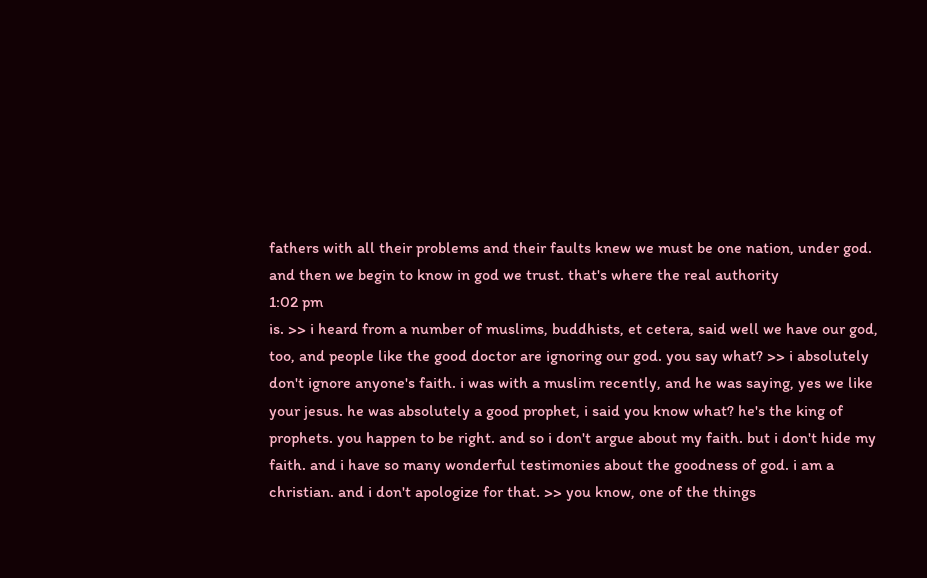fathers with all their problems and their faults knew we must be one nation, under god. and then we begin to know in god we trust. that's where the real authority
1:02 pm
is. >> i heard from a number of muslims, buddhists, et cetera, said well we have our god, too, and people like the good doctor are ignoring our god. you say what? >> i absolutely don't ignore anyone's faith. i was with a muslim recently, and he was saying, yes we like your jesus. he was absolutely a good prophet, i said you know what? he's the king of prophets. you happen to be right. and so i don't argue about my faith. but i don't hide my faith. and i have so many wonderful testimonies about the goodness of god. i am a christian. and i don't apologize for that. >> you know, one of the things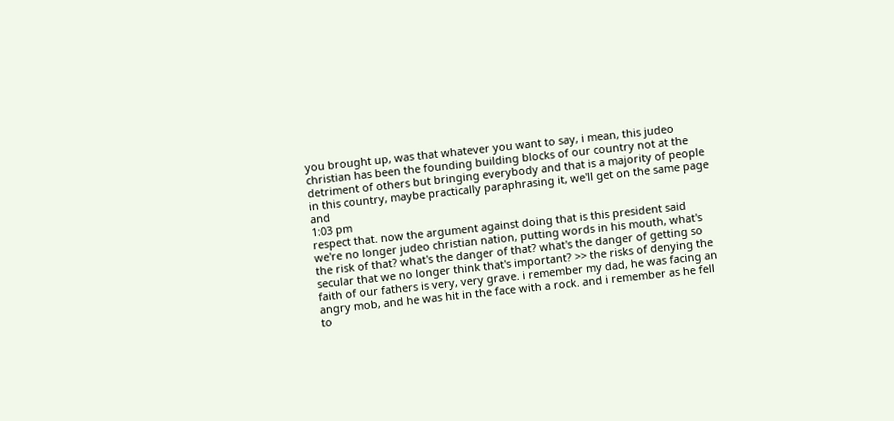you brought up, was that whatever you want to say, i mean, this judeo christian has been the founding building blocks of our country not at the detriment of others but bringing everybody and that is a majority of people in this country, maybe practically paraphrasing it, we'll get on the same page and
1:03 pm
respect that. now the argument against doing that is this president said we're no longer judeo christian nation, putting words in his mouth, what's the risk of that? what's the danger of that? what's the danger of getting so secular that we no longer think that's important? >> the risks of denying the faith of our fathers is very, very grave. i remember my dad, he was facing an angry mob, and he was hit in the face with a rock. and i remember as he fell to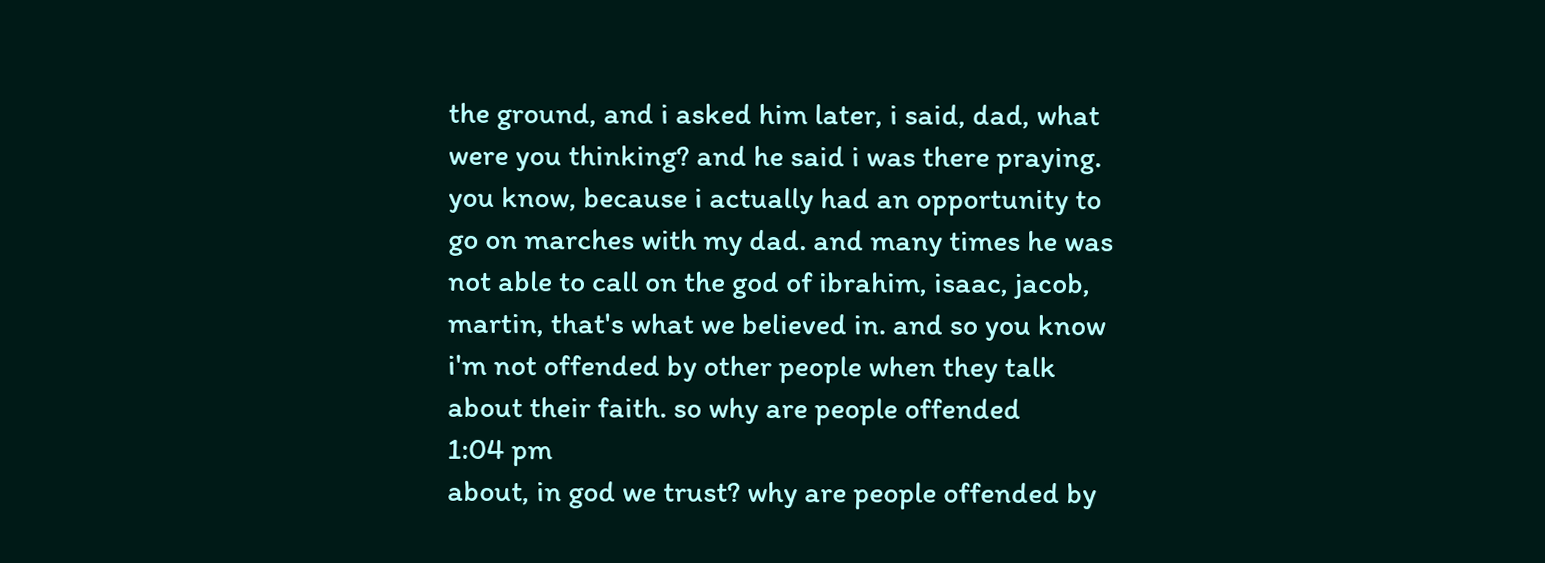the ground, and i asked him later, i said, dad, what were you thinking? and he said i was there praying. you know, because i actually had an opportunity to go on marches with my dad. and many times he was not able to call on the god of ibrahim, isaac, jacob, martin, that's what we believed in. and so you know i'm not offended by other people when they talk about their faith. so why are people offended
1:04 pm
about, in god we trust? why are people offended by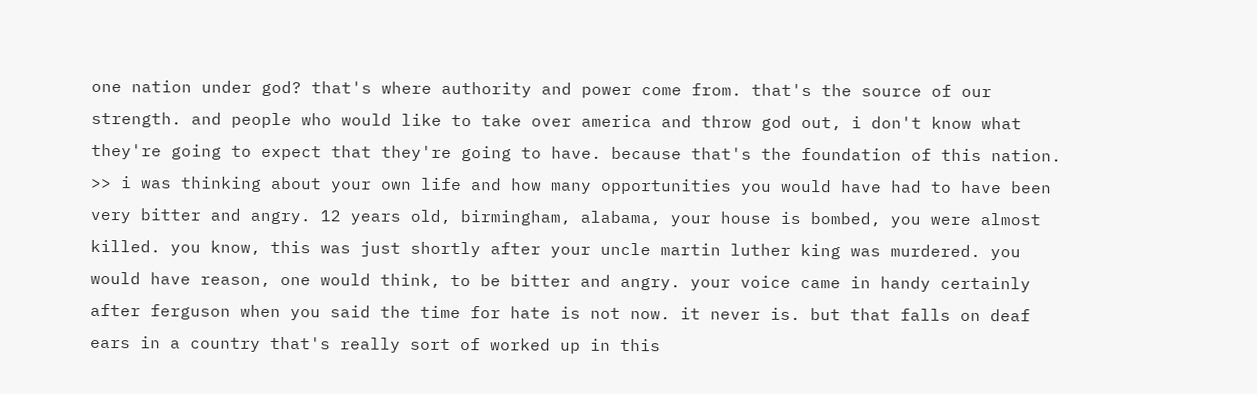one nation under god? that's where authority and power come from. that's the source of our strength. and people who would like to take over america and throw god out, i don't know what they're going to expect that they're going to have. because that's the foundation of this nation. >> i was thinking about your own life and how many opportunities you would have had to have been very bitter and angry. 12 years old, birmingham, alabama, your house is bombed, you were almost killed. you know, this was just shortly after your uncle martin luther king was murdered. you would have reason, one would think, to be bitter and angry. your voice came in handy certainly after ferguson when you said the time for hate is not now. it never is. but that falls on deaf ears in a country that's really sort of worked up in this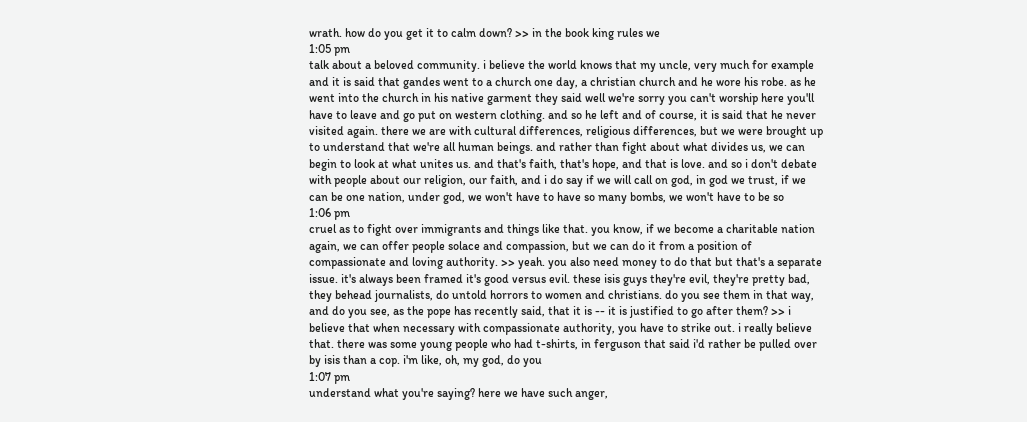wrath. how do you get it to calm down? >> in the book king rules we
1:05 pm
talk about a beloved community. i believe the world knows that my uncle, very much for example and it is said that gandes went to a church one day, a christian church and he wore his robe. as he went into the church in his native garment they said well we're sorry you can't worship here you'll have to leave and go put on western clothing. and so he left and of course, it is said that he never visited again. there we are with cultural differences, religious differences, but we were brought up to understand that we're all human beings. and rather than fight about what divides us, we can begin to look at what unites us. and that's faith, that's hope, and that is love. and so i don't debate with people about our religion, our faith, and i do say if we will call on god, in god we trust, if we can be one nation, under god, we won't have to have so many bombs, we won't have to be so
1:06 pm
cruel as to fight over immigrants and things like that. you know, if we become a charitable nation again, we can offer people solace and compassion, but we can do it from a position of compassionate and loving authority. >> yeah. you also need money to do that but that's a separate issue. it's always been framed it's good versus evil. these isis guys they're evil, they're pretty bad, they behead journalists, do untold horrors to women and christians. do you see them in that way, and do you see, as the pope has recently said, that it is -- it is justified to go after them? >> i believe that when necessary with compassionate authority, you have to strike out. i really believe that. there was some young people who had t-shirts, in ferguson that said i'd rather be pulled over by isis than a cop. i'm like, oh, my god, do you
1:07 pm
understand what you're saying? here we have such anger,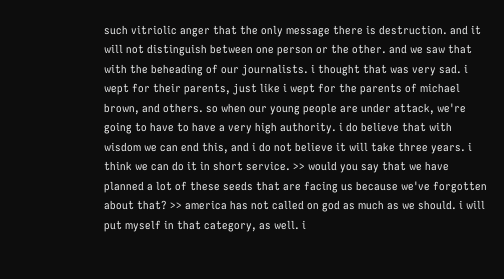such vitriolic anger that the only message there is destruction. and it will not distinguish between one person or the other. and we saw that with the beheading of our journalists. i thought that was very sad. i wept for their parents, just like i wept for the parents of michael brown, and others. so when our young people are under attack, we're going to have to have a very high authority. i do believe that with wisdom we can end this, and i do not believe it will take three years. i think we can do it in short service. >> would you say that we have planned a lot of these seeds that are facing us because we've forgotten about that? >> america has not called on god as much as we should. i will put myself in that category, as well. i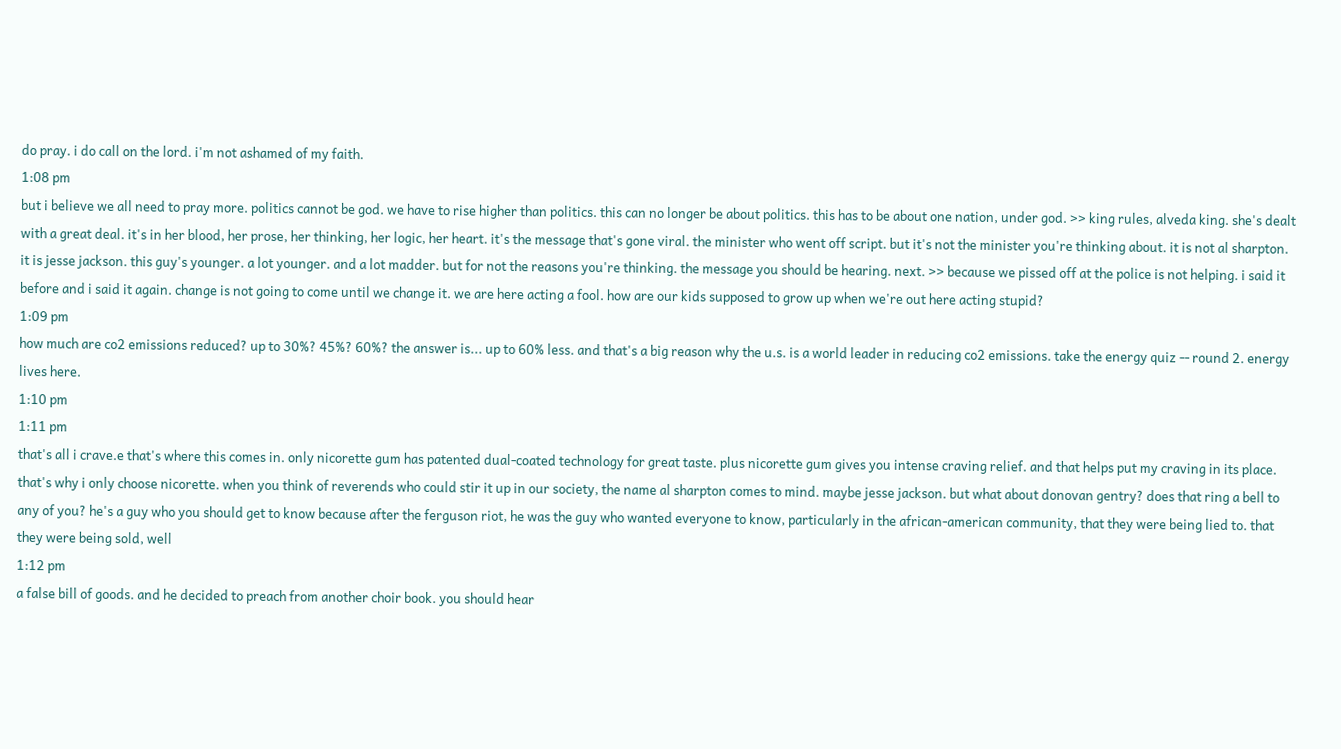do pray. i do call on the lord. i'm not ashamed of my faith.
1:08 pm
but i believe we all need to pray more. politics cannot be god. we have to rise higher than politics. this can no longer be about politics. this has to be about one nation, under god. >> king rules, alveda king. she's dealt with a great deal. it's in her blood, her prose, her thinking, her logic, her heart. it's the message that's gone viral. the minister who went off script. but it's not the minister you're thinking about. it is not al sharpton. it is jesse jackson. this guy's younger. a lot younger. and a lot madder. but for not the reasons you're thinking. the message you should be hearing. next. >> because we pissed off at the police is not helping. i said it before and i said it again. change is not going to come until we change it. we are here acting a fool. how are our kids supposed to grow up when we're out here acting stupid?
1:09 pm
how much are co2 emissions reduced? up to 30%? 45%? 60%? the answer is... up to 60% less. and that's a big reason why the u.s. is a world leader in reducing co2 emissions. take the energy quiz -- round 2. energy lives here.
1:10 pm
1:11 pm
that's all i crave.e that's where this comes in. only nicorette gum has patented dual-coated technology for great taste. plus nicorette gum gives you intense craving relief. and that helps put my craving in its place. that's why i only choose nicorette. when you think of reverends who could stir it up in our society, the name al sharpton comes to mind. maybe jesse jackson. but what about donovan gentry? does that ring a bell to any of you? he's a guy who you should get to know because after the ferguson riot, he was the guy who wanted everyone to know, particularly in the african-american community, that they were being lied to. that they were being sold, well
1:12 pm
a false bill of goods. and he decided to preach from another choir book. you should hear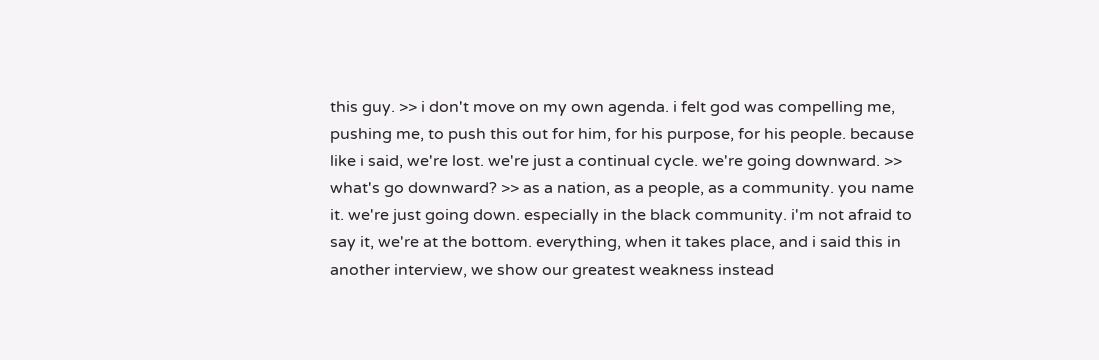this guy. >> i don't move on my own agenda. i felt god was compelling me, pushing me, to push this out for him, for his purpose, for his people. because like i said, we're lost. we're just a continual cycle. we're going downward. >> what's go downward? >> as a nation, as a people, as a community. you name it. we're just going down. especially in the black community. i'm not afraid to say it, we're at the bottom. everything, when it takes place, and i said this in another interview, we show our greatest weakness instead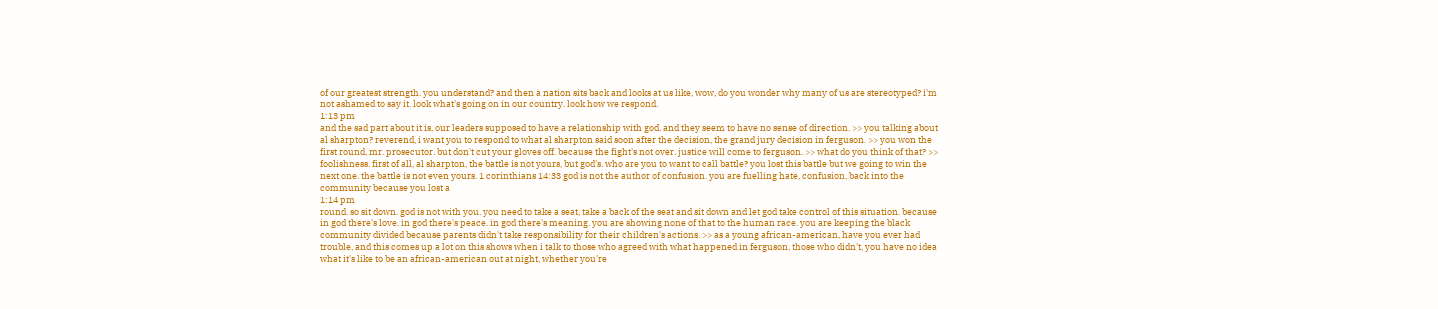of our greatest strength. you understand? and then a nation sits back and looks at us like, wow, do you wonder why many of us are stereotyped? i'm not ashamed to say it. look what's going on in our country. look how we respond.
1:13 pm
and the sad part about it is, our leaders supposed to have a relationship with god. and they seem to have no sense of direction. >> you talking about al sharpton? reverend, i want you to respond to what al sharpton said soon after the decision, the grand jury decision in ferguson. >> you won the first round, mr. prosecutor. but don't cut your gloves off. because the fight's not over. justice will come to ferguson. >> what do you think of that? >> foolishness. first of all, al sharpton, the battle is not yours, but god's. who are you to want to call battle? you lost this battle but we going to win the next one. the battle is not even yours. 1 corinthians 14:33 god is not the author of confusion. you are fuelling hate, confusion, back into the community because you lost a
1:14 pm
round. so sit down. god is not with you. you need to take a seat, take a back of the seat and sit down and let god take control of this situation. because in god there's love. in god there's peace. in god there's meaning. you are showing none of that to the human race. you are keeping the black community divided because parents didn't take responsibility for their children's actions. >> as a young african-american, have you ever had trouble, and this comes up a lot on this shows when i talk to those who agreed with what happened in ferguson, those who didn't, you have no idea what it's like to be an african-american out at night, whether you're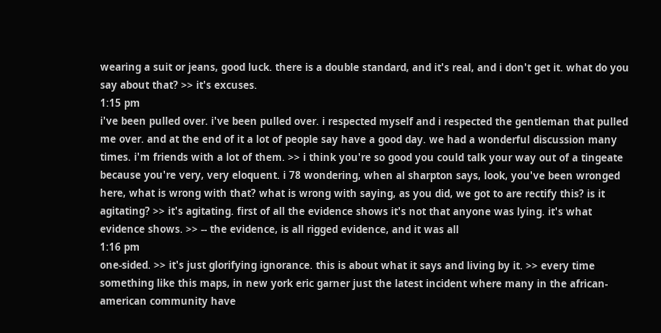wearing a suit or jeans, good luck. there is a double standard, and it's real, and i don't get it. what do you say about that? >> it's excuses.
1:15 pm
i've been pulled over. i've been pulled over. i respected myself and i respected the gentleman that pulled me over. and at the end of it a lot of people say have a good day. we had a wonderful discussion many times. i'm friends with a lot of them. >> i think you're so good you could talk your way out of a tingeate because you're very, very eloquent. i 78 wondering, when al sharpton says, look, you've been wronged here, what is wrong with that? what is wrong with saying, as you did, we got to are rectify this? is it agitating? >> it's agitating. first of all the evidence shows it's not that anyone was lying. it's what evidence shows. >> -- the evidence, is all rigged evidence, and it was all
1:16 pm
one-sided. >> it's just glorifying ignorance. this is about what it says and living by it. >> every time something like this maps, in new york eric garner just the latest incident where many in the african-american community have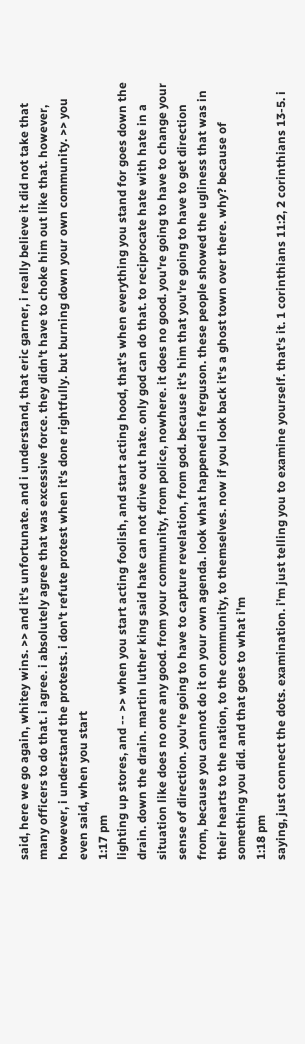said, here we go again, whitey wins. >> and it's unfortunate. and i understand, that eric garner, i really believe it did not take that many officers to do that. i agree. i absolutely agree that was excessive force. they didn't have to choke him out like that. however, however, i understand the protests. i don't refute protest when it's done rightfully. but burning down your own community. >> you even said, when you start
1:17 pm
lighting up stores, and -- >> when you start acting foolish, and start acting hood, that's when everything you stand for goes down the drain. down the drain. martin luther king said hate can not drive out hate. only god can do that. to reciprocate hate with hate in a situation like does no one any good. from your community, from police, nowhere. it does no good. you're going to have to change your sense of direction. you're going to have to capture revelation, from god. because it's him that you're going to have to get direction from, because you cannot do it on your own agenda. look what happened in ferguson. these people showed the ugliness that was in their hearts to the nation, to the community, to themselves. now if you look back it's a ghost town over there. why? because of something you did. and that goes to what i'm
1:18 pm
saying, just connect the dots. examination. i'm just telling you to examine yourself. that's it. 1 corinthians 11:2, 2 corinthians 13-5. i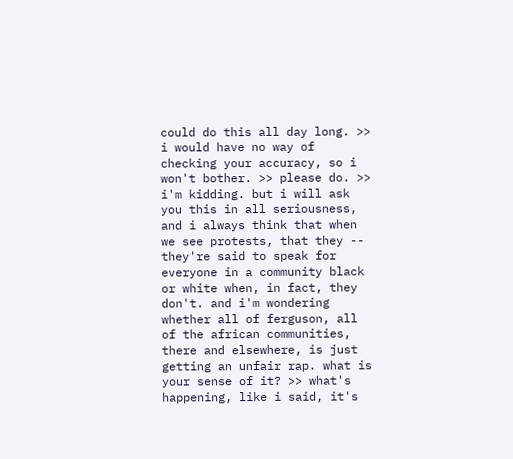could do this all day long. >> i would have no way of checking your accuracy, so i won't bother. >> please do. >> i'm kidding. but i will ask you this in all seriousness, and i always think that when we see protests, that they -- they're said to speak for everyone in a community black or white when, in fact, they don't. and i'm wondering whether all of ferguson, all of the african communities, there and elsewhere, is just getting an unfair rap. what is your sense of it? >> what's happening, like i said, it's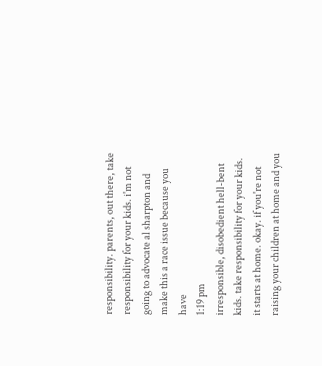responsibility. parents, out there, take responsibility for your kids. i'm not going to advocate al sharpton and make this a race issue because you have
1:19 pm
irresponsible, disobedient hell-bent kids. take responsibility for your kids. it starts at home. okay. if you're not raising your children at home and you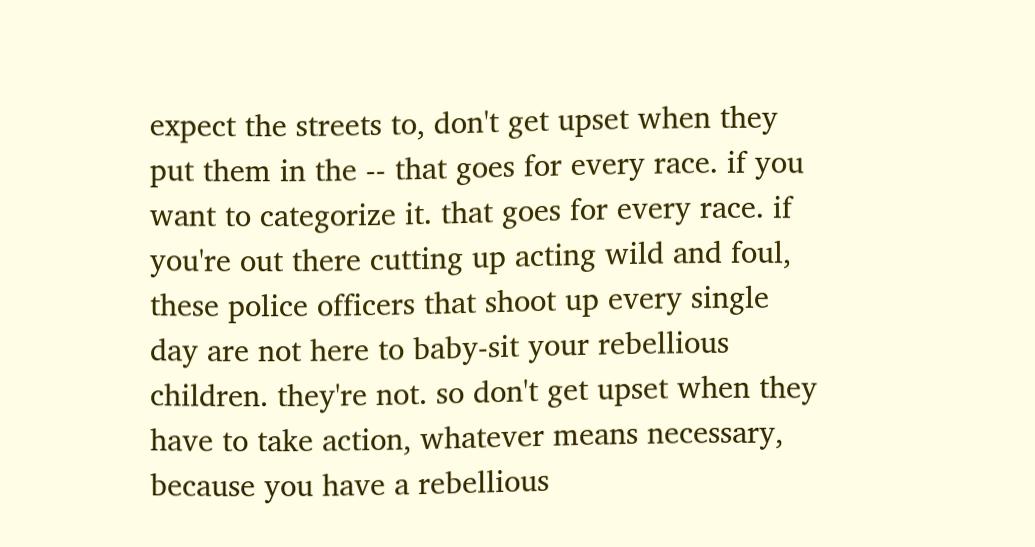expect the streets to, don't get upset when they put them in the -- that goes for every race. if you want to categorize it. that goes for every race. if you're out there cutting up acting wild and foul, these police officers that shoot up every single day are not here to baby-sit your rebellious children. they're not. so don't get upset when they have to take action, whatever means necessary, because you have a rebellious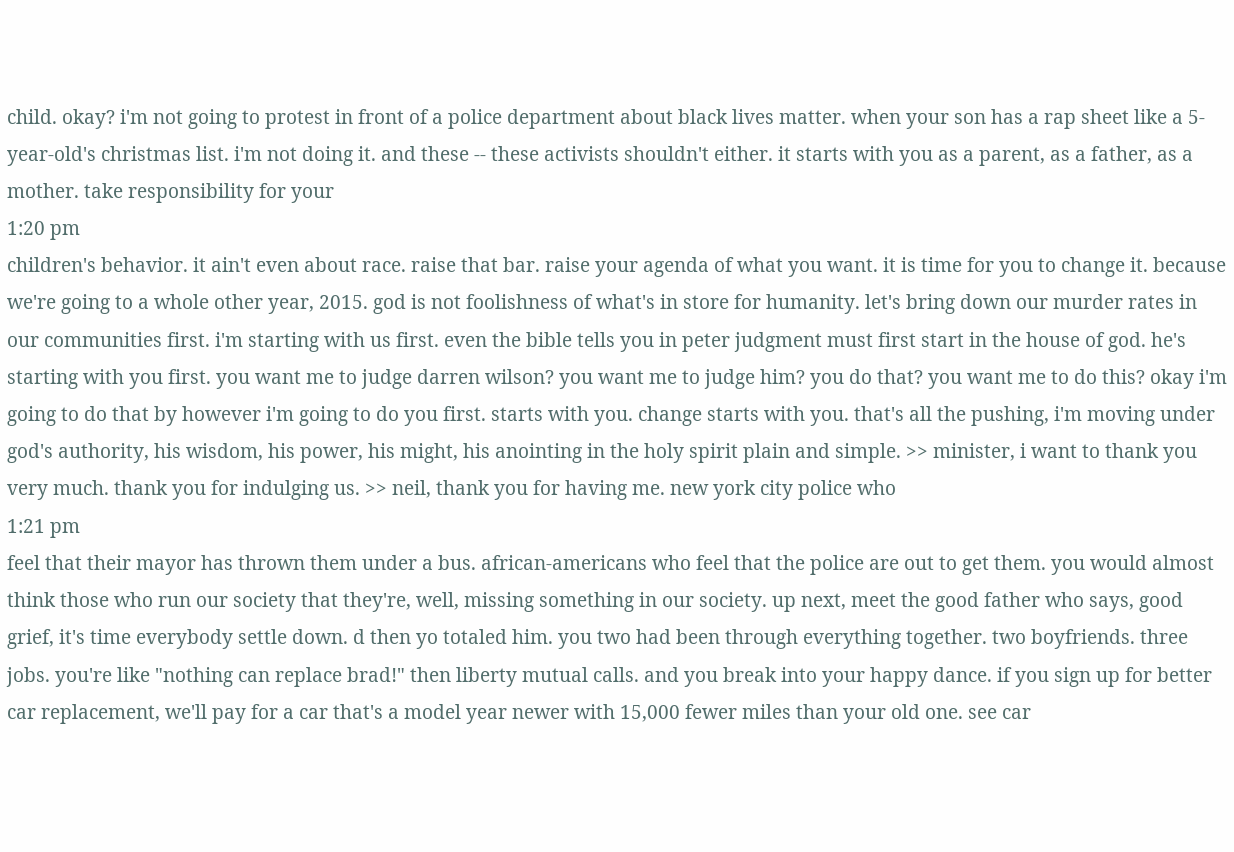child. okay? i'm not going to protest in front of a police department about black lives matter. when your son has a rap sheet like a 5-year-old's christmas list. i'm not doing it. and these -- these activists shouldn't either. it starts with you as a parent, as a father, as a mother. take responsibility for your
1:20 pm
children's behavior. it ain't even about race. raise that bar. raise your agenda of what you want. it is time for you to change it. because we're going to a whole other year, 2015. god is not foolishness of what's in store for humanity. let's bring down our murder rates in our communities first. i'm starting with us first. even the bible tells you in peter judgment must first start in the house of god. he's starting with you first. you want me to judge darren wilson? you want me to judge him? you do that? you want me to do this? okay i'm going to do that by however i'm going to do you first. starts with you. change starts with you. that's all the pushing, i'm moving under god's authority, his wisdom, his power, his might, his anointing in the holy spirit plain and simple. >> minister, i want to thank you very much. thank you for indulging us. >> neil, thank you for having me. new york city police who
1:21 pm
feel that their mayor has thrown them under a bus. african-americans who feel that the police are out to get them. you would almost think those who run our society that they're, well, missing something in our society. up next, meet the good father who says, good grief, it's time everybody settle down. d then yo totaled him. you two had been through everything together. two boyfriends. three jobs. you're like "nothing can replace brad!" then liberty mutual calls. and you break into your happy dance. if you sign up for better car replacement, we'll pay for a car that's a model year newer with 15,000 fewer miles than your old one. see car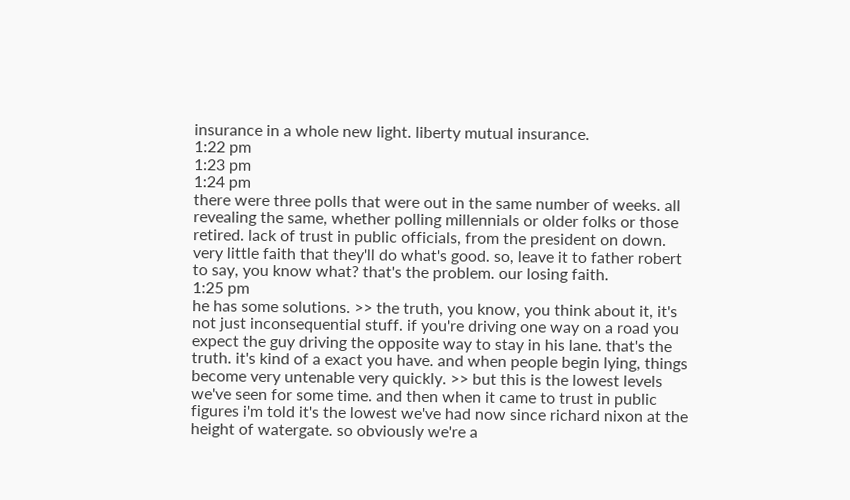insurance in a whole new light. liberty mutual insurance.
1:22 pm
1:23 pm
1:24 pm
there were three polls that were out in the same number of weeks. all revealing the same, whether polling millennials or older folks or those retired. lack of trust in public officials, from the president on down. very little faith that they'll do what's good. so, leave it to father robert to say, you know what? that's the problem. our losing faith.
1:25 pm
he has some solutions. >> the truth, you know, you think about it, it's not just inconsequential stuff. if you're driving one way on a road you expect the guy driving the opposite way to stay in his lane. that's the truth. it's kind of a exact you have. and when people begin lying, things become very untenable very quickly. >> but this is the lowest levels we've seen for some time. and then when it came to trust in public figures i'm told it's the lowest we've had now since richard nixon at the height of watergate. so obviously we're a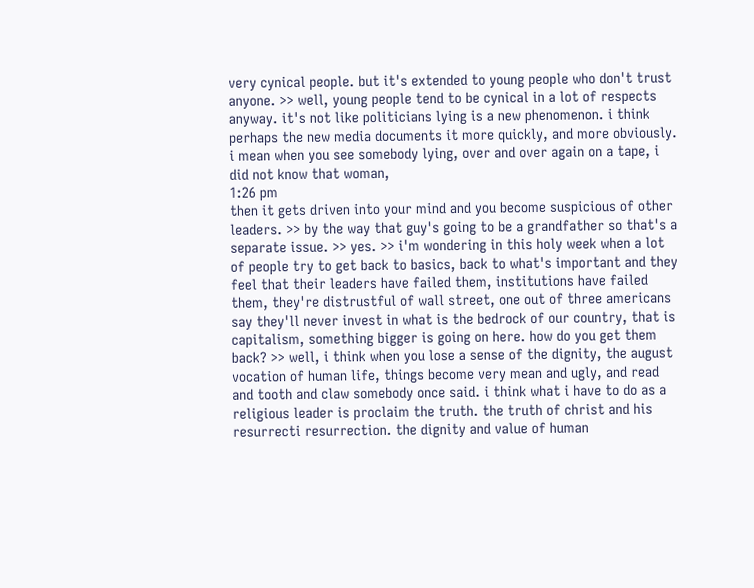very cynical people. but it's extended to young people who don't trust anyone. >> well, young people tend to be cynical in a lot of respects anyway. it's not like politicians lying is a new phenomenon. i think perhaps the new media documents it more quickly, and more obviously. i mean when you see somebody lying, over and over again on a tape, i did not know that woman,
1:26 pm
then it gets driven into your mind and you become suspicious of other leaders. >> by the way that guy's going to be a grandfather so that's a separate issue. >> yes. >> i'm wondering in this holy week when a lot of people try to get back to basics, back to what's important and they feel that their leaders have failed them, institutions have failed them, they're distrustful of wall street, one out of three americans say they'll never invest in what is the bedrock of our country, that is capitalism, something bigger is going on here. how do you get them back? >> well, i think when you lose a sense of the dignity, the august vocation of human life, things become very mean and ugly, and read and tooth and claw somebody once said. i think what i have to do as a religious leader is proclaim the truth. the truth of christ and his resurrecti resurrection. the dignity and value of human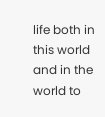life both in this world and in the world to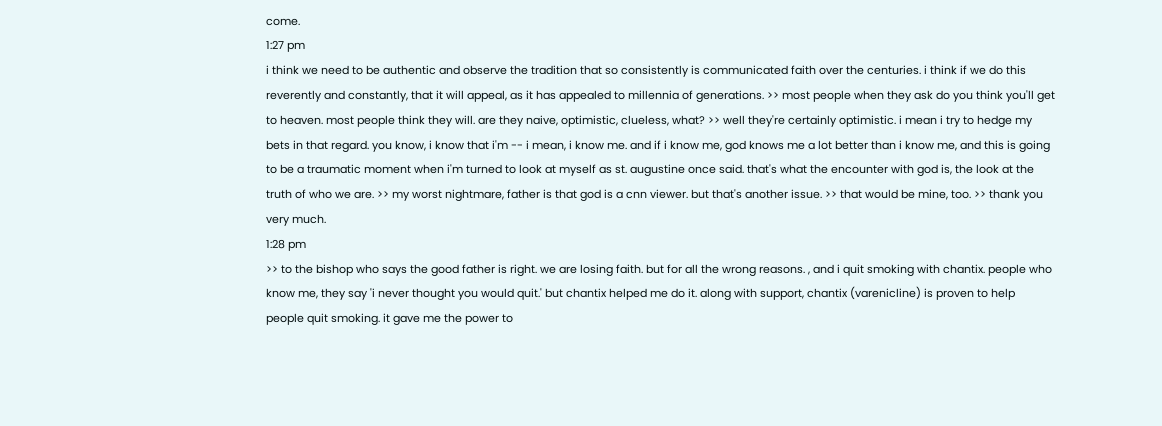come.
1:27 pm
i think we need to be authentic and observe the tradition that so consistently is communicated faith over the centuries. i think if we do this reverently and constantly, that it will appeal, as it has appealed to millennia of generations. >> most people when they ask do you think you'll get to heaven. most people think they will. are they naive, optimistic, clueless, what? >> well they're certainly optimistic. i mean i try to hedge my bets in that regard. you know, i know that i'm -- i mean, i know me. and if i know me, god knows me a lot better than i know me, and this is going to be a traumatic moment when i'm turned to look at myself as st. augustine once said. that's what the encounter with god is, the look at the truth of who we are. >> my worst nightmare, father is that god is a cnn viewer. but that's another issue. >> that would be mine, too. >> thank you very much.
1:28 pm
>> to the bishop who says the good father is right. we are losing faith. but for all the wrong reasons. , and i quit smoking with chantix. people who know me, they say 'i never thought you would quit.' but chantix helped me do it. along with support, chantix (varenicline) is proven to help people quit smoking. it gave me the power to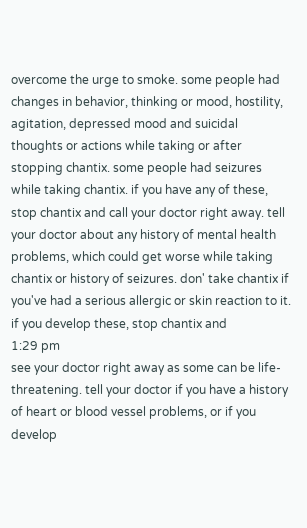overcome the urge to smoke. some people had changes in behavior, thinking or mood, hostility, agitation, depressed mood and suicidal thoughts or actions while taking or after stopping chantix. some people had seizures while taking chantix. if you have any of these, stop chantix and call your doctor right away. tell your doctor about any history of mental health problems, which could get worse while taking chantix or history of seizures. don' take chantix if you've had a serious allergic or skin reaction to it. if you develop these, stop chantix and
1:29 pm
see your doctor right away as some can be life-threatening. tell your doctor if you have a history of heart or blood vessel problems, or if you develop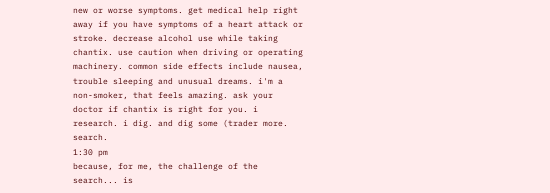new or worse symptoms. get medical help right away if you have symptoms of a heart attack or stroke. decrease alcohol use while taking chantix. use caution when driving or operating machinery. common side effects include nausea, trouble sleeping and unusual dreams. i'm a non-smoker, that feels amazing. ask your doctor if chantix is right for you. i research. i dig. and dig some (trader more. search.
1:30 pm
because, for me, the challenge of the search... is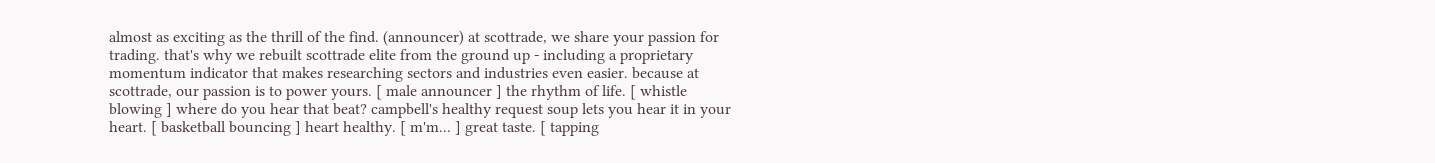almost as exciting as the thrill of the find. (announcer) at scottrade, we share your passion for trading. that's why we rebuilt scottrade elite from the ground up - including a proprietary momentum indicator that makes researching sectors and industries even easier. because at scottrade, our passion is to power yours. [ male announcer ] the rhythm of life. [ whistle blowing ] where do you hear that beat? campbell's healthy request soup lets you hear it in your heart. [ basketball bouncing ] heart healthy. [ m'm... ] great taste. [ tapping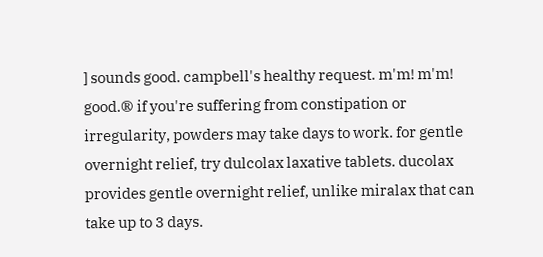] sounds good. campbell's healthy request. m'm! m'm! good.® if you're suffering from constipation or irregularity, powders may take days to work. for gentle overnight relief, try dulcolax laxative tablets. ducolax provides gentle overnight relief, unlike miralax that can take up to 3 days.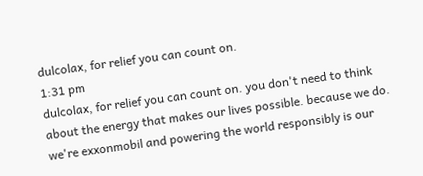dulcolax, for relief you can count on.
1:31 pm
dulcolax, for relief you can count on. you don't need to think about the energy that makes our lives possible. because we do. we're exxonmobil and powering the world responsibly is our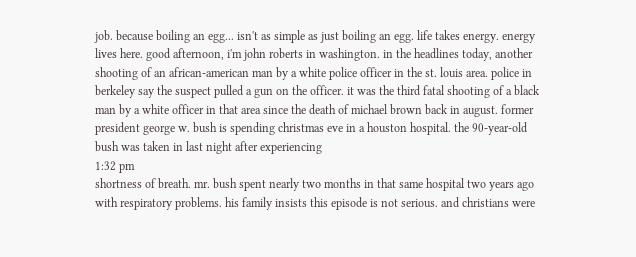job. because boiling an egg... isn't as simple as just boiling an egg. life takes energy. energy lives here. good afternoon, i'm john roberts in washington. in the headlines today, another shooting of an african-american man by a white police officer in the st. louis area. police in berkeley say the suspect pulled a gun on the officer. it was the third fatal shooting of a black man by a white officer in that area since the death of michael brown back in august. former president george w. bush is spending christmas eve in a houston hospital. the 90-year-old bush was taken in last night after experiencing
1:32 pm
shortness of breath. mr. bush spent nearly two months in that same hospital two years ago with respiratory problems. his family insists this episode is not serious. and christians were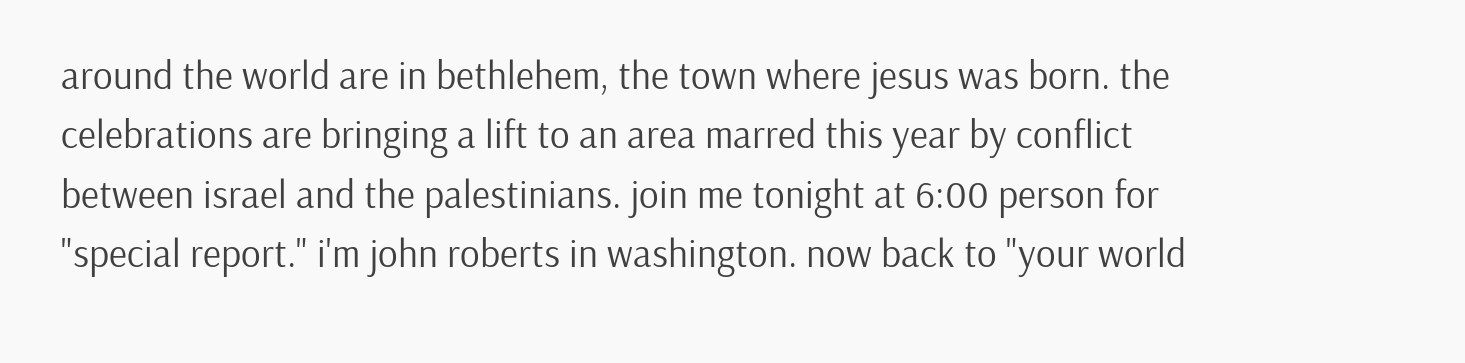around the world are in bethlehem, the town where jesus was born. the celebrations are bringing a lift to an area marred this year by conflict between israel and the palestinians. join me tonight at 6:00 person for "special report." i'm john roberts in washington. now back to "your world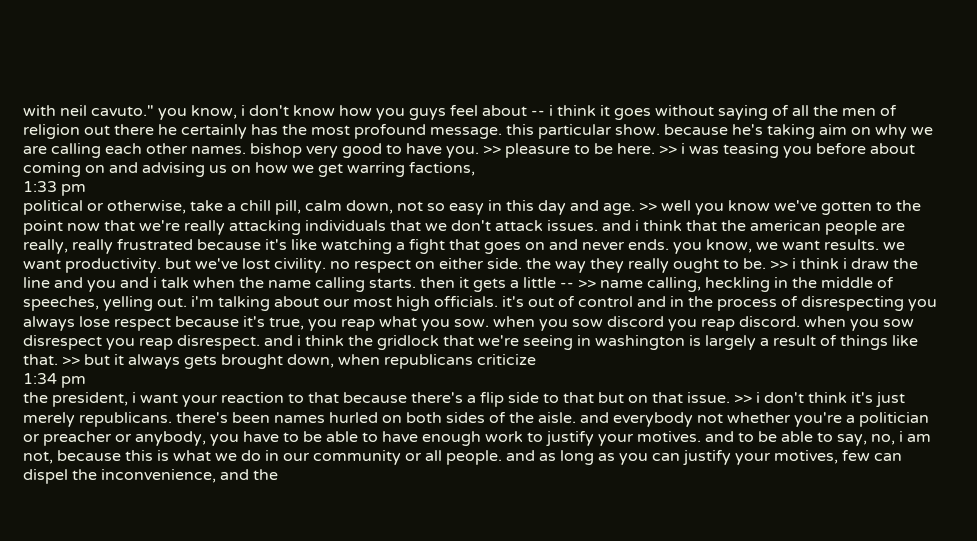with neil cavuto." you know, i don't know how you guys feel about -- i think it goes without saying of all the men of religion out there he certainly has the most profound message. this particular show. because he's taking aim on why we are calling each other names. bishop very good to have you. >> pleasure to be here. >> i was teasing you before about coming on and advising us on how we get warring factions,
1:33 pm
political or otherwise, take a chill pill, calm down, not so easy in this day and age. >> well you know we've gotten to the point now that we're really attacking individuals that we don't attack issues. and i think that the american people are really, really frustrated because it's like watching a fight that goes on and never ends. you know, we want results. we want productivity. but we've lost civility. no respect on either side. the way they really ought to be. >> i think i draw the line and you and i talk when the name calling starts. then it gets a little -- >> name calling, heckling in the middle of speeches, yelling out. i'm talking about our most high officials. it's out of control and in the process of disrespecting you always lose respect because it's true, you reap what you sow. when you sow discord you reap discord. when you sow disrespect you reap disrespect. and i think the gridlock that we're seeing in washington is largely a result of things like that. >> but it always gets brought down, when republicans criticize
1:34 pm
the president, i want your reaction to that because there's a flip side to that but on that issue. >> i don't think it's just merely republicans. there's been names hurled on both sides of the aisle. and everybody not whether you're a politician or preacher or anybody, you have to be able to have enough work to justify your motives. and to be able to say, no, i am not, because this is what we do in our community or all people. and as long as you can justify your motives, few can dispel the inconvenience, and the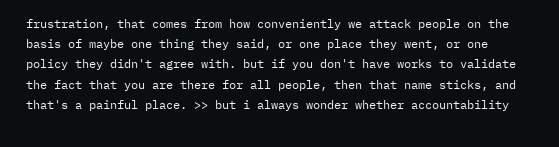frustration, that comes from how conveniently we attack people on the basis of maybe one thing they said, or one place they went, or one policy they didn't agree with. but if you don't have works to validate the fact that you are there for all people, then that name sticks, and that's a painful place. >> but i always wonder whether accountability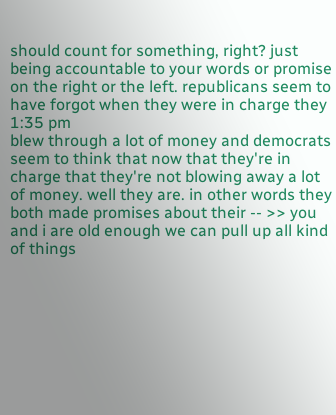should count for something, right? just being accountable to your words or promise on the right or the left. republicans seem to have forgot when they were in charge they
1:35 pm
blew through a lot of money and democrats seem to think that now that they're in charge that they're not blowing away a lot of money. well they are. in other words they both made promises about their -- >> you and i are old enough we can pull up all kind of things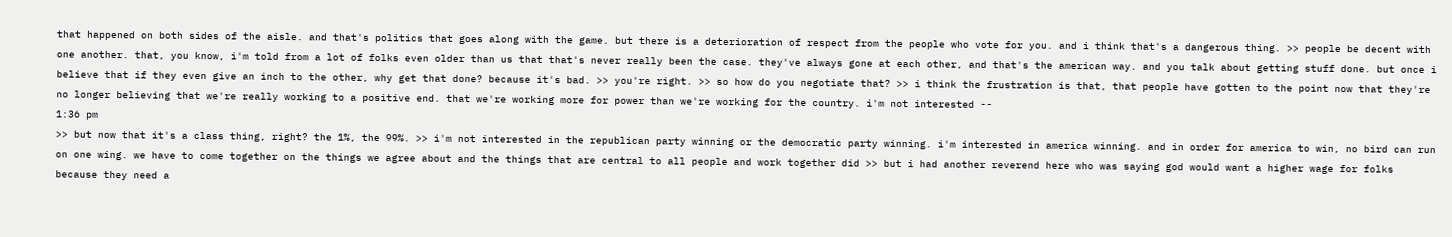that happened on both sides of the aisle. and that's politics that goes along with the game. but there is a deterioration of respect from the people who vote for you. and i think that's a dangerous thing. >> people be decent with one another. that, you know, i'm told from a lot of folks even older than us that that's never really been the case. they've always gone at each other, and that's the american way. and you talk about getting stuff done. but once i believe that if they even give an inch to the other, why get that done? because it's bad. >> you're right. >> so how do you negotiate that? >> i think the frustration is that, that people have gotten to the point now that they're no longer believing that we're really working to a positive end. that we're working more for power than we're working for the country. i'm not interested --
1:36 pm
>> but now that it's a class thing, right? the 1%, the 99%. >> i'm not interested in the republican party winning or the democratic party winning. i'm interested in america winning. and in order for america to win, no bird can run on one wing. we have to come together on the things we agree about and the things that are central to all people and work together did >> but i had another reverend here who was saying god would want a higher wage for folks because they need a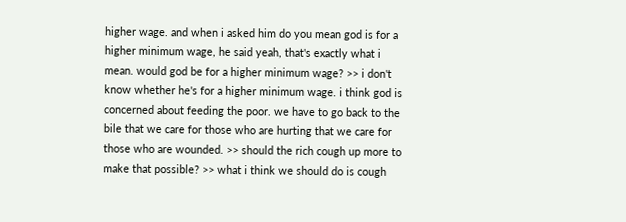higher wage. and when i asked him do you mean god is for a higher minimum wage, he said yeah, that's exactly what i mean. would god be for a higher minimum wage? >> i don't know whether he's for a higher minimum wage. i think god is concerned about feeding the poor. we have to go back to the bile that we care for those who are hurting that we care for those who are wounded. >> should the rich cough up more to make that possible? >> what i think we should do is cough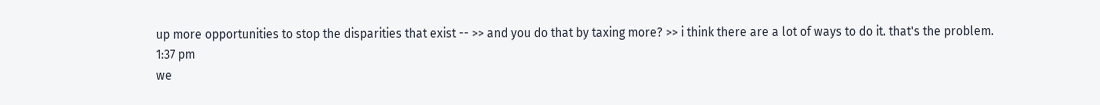up more opportunities to stop the disparities that exist -- >> and you do that by taxing more? >> i think there are a lot of ways to do it. that's the problem.
1:37 pm
we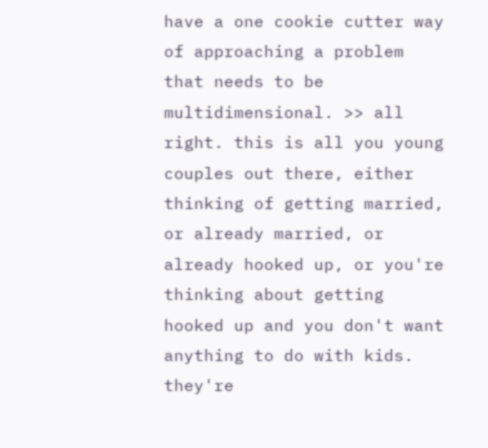have a one cookie cutter way of approaching a problem that needs to be multidimensional. >> all right. this is all you young couples out there, either thinking of getting married, or already married, or already hooked up, or you're thinking about getting hooked up and you don't want anything to do with kids. they're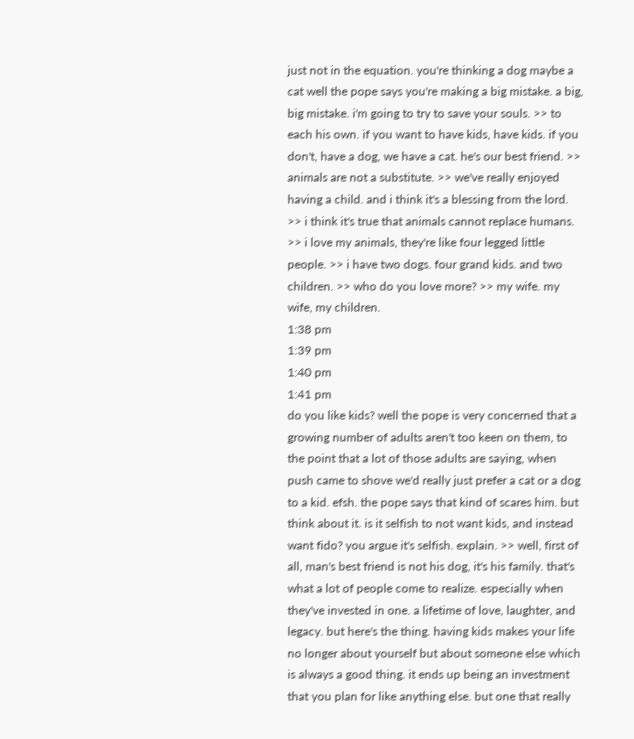just not in the equation. you're thinking a dog maybe a cat well the pope says you're making a big mistake. a big, big mistake. i'm going to try to save your souls. >> to each his own. if you want to have kids, have kids. if you don't, have a dog, we have a cat. he's our best friend. >> animals are not a substitute. >> we've really enjoyed having a child. and i think it's a blessing from the lord. >> i think it's true that animals cannot replace humans. >> i love my animals, they're like four legged little people. >> i have two dogs. four grand kids. and two children. >> who do you love more? >> my wife. my wife, my children.
1:38 pm
1:39 pm
1:40 pm
1:41 pm
do you like kids? well the pope is very concerned that a growing number of adults aren't too keen on them, to the point that a lot of those adults are saying, when push came to shove we'd really just prefer a cat or a dog to a kid. efsh. the pope says that kind of scares him. but think about it. is it selfish to not want kids, and instead want fido? you argue it's selfish. explain. >> well, first of all, man's best friend is not his dog, it's his family. that's what a lot of people come to realize. especially when they've invested in one. a lifetime of love, laughter, and legacy. but here's the thing. having kids makes your life no longer about yourself but about someone else which is always a good thing. it ends up being an investment that you plan for like anything else. but one that really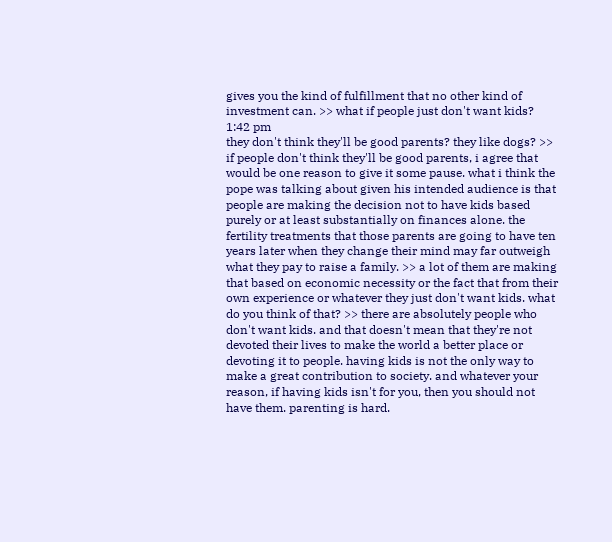gives you the kind of fulfillment that no other kind of investment can. >> what if people just don't want kids?
1:42 pm
they don't think they'll be good parents? they like dogs? >> if people don't think they'll be good parents, i agree that would be one reason to give it some pause. what i think the pope was talking about given his intended audience is that people are making the decision not to have kids based purely or at least substantially on finances alone. the fertility treatments that those parents are going to have ten years later when they change their mind may far outweigh what they pay to raise a family. >> a lot of them are making that based on economic necessity or the fact that from their own experience or whatever they just don't want kids. what do you think of that? >> there are absolutely people who don't want kids. and that doesn't mean that they're not devoted their lives to make the world a better place or devoting it to people. having kids is not the only way to make a great contribution to society. and whatever your reason, if having kids isn't for you, then you should not have them. parenting is hard.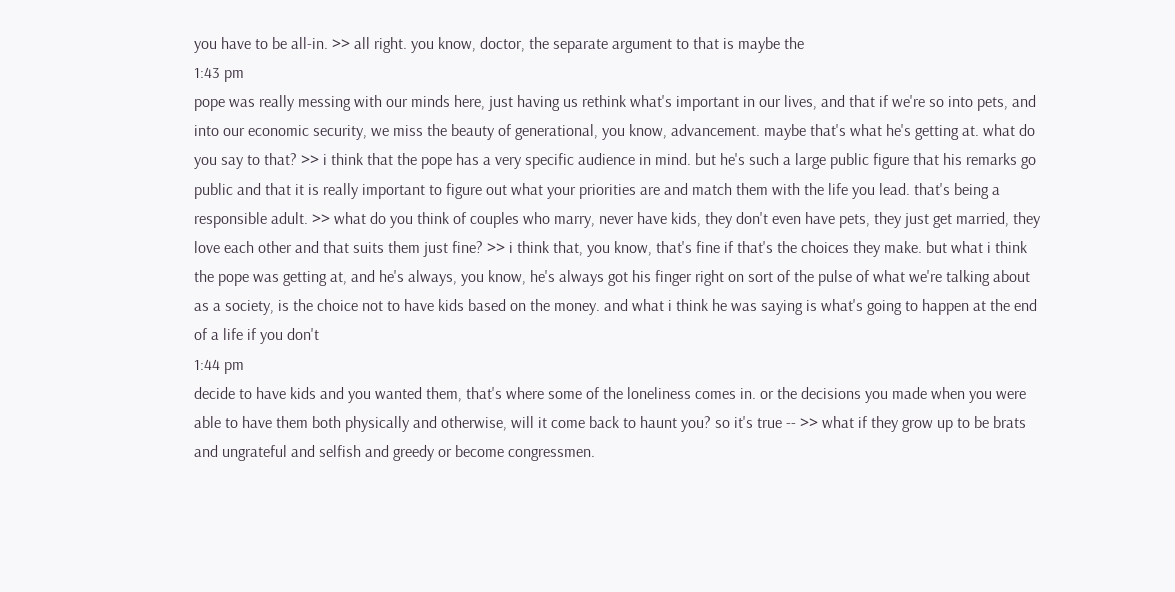you have to be all-in. >> all right. you know, doctor, the separate argument to that is maybe the
1:43 pm
pope was really messing with our minds here, just having us rethink what's important in our lives, and that if we're so into pets, and into our economic security, we miss the beauty of generational, you know, advancement. maybe that's what he's getting at. what do you say to that? >> i think that the pope has a very specific audience in mind. but he's such a large public figure that his remarks go public and that it is really important to figure out what your priorities are and match them with the life you lead. that's being a responsible adult. >> what do you think of couples who marry, never have kids, they don't even have pets, they just get married, they love each other and that suits them just fine? >> i think that, you know, that's fine if that's the choices they make. but what i think the pope was getting at, and he's always, you know, he's always got his finger right on sort of the pulse of what we're talking about as a society, is the choice not to have kids based on the money. and what i think he was saying is what's going to happen at the end of a life if you don't
1:44 pm
decide to have kids and you wanted them, that's where some of the loneliness comes in. or the decisions you made when you were able to have them both physically and otherwise, will it come back to haunt you? so it's true -- >> what if they grow up to be brats and ungrateful and selfish and greedy or become congressmen.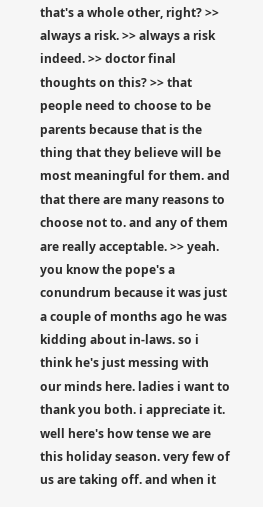that's a whole other, right? >> always a risk. >> always a risk indeed. >> doctor final thoughts on this? >> that people need to choose to be parents because that is the thing that they believe will be most meaningful for them. and that there are many reasons to choose not to. and any of them are really acceptable. >> yeah. you know the pope's a conundrum because it was just a couple of months ago he was kidding about in-laws. so i think he's just messing with our minds here. ladies i want to thank you both. i appreciate it. well here's how tense we are this holiday season. very few of us are taking off. and when it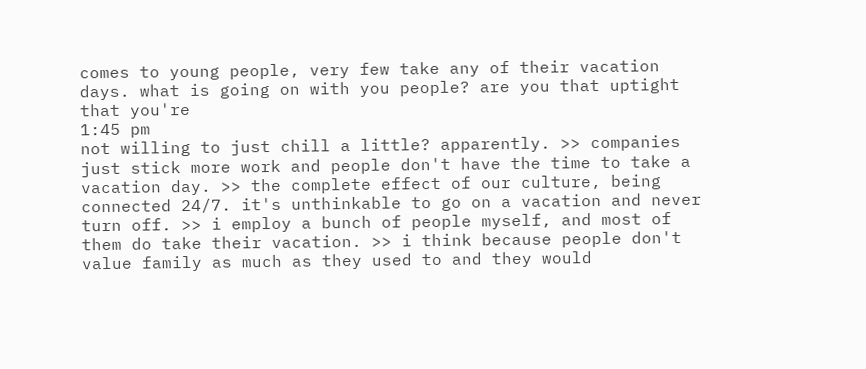comes to young people, very few take any of their vacation days. what is going on with you people? are you that uptight that you're
1:45 pm
not willing to just chill a little? apparently. >> companies just stick more work and people don't have the time to take a vacation day. >> the complete effect of our culture, being connected 24/7. it's unthinkable to go on a vacation and never turn off. >> i employ a bunch of people myself, and most of them do take their vacation. >> i think because people don't value family as much as they used to and they would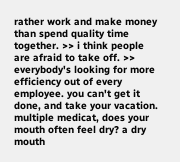rather work and make money than spend quality time together. >> i think people are afraid to take off. >> everybody's looking for more efficiency out of every employee. you can't get it done, and take your vacation. multiple medicat, does your mouth often feel dry? a dry mouth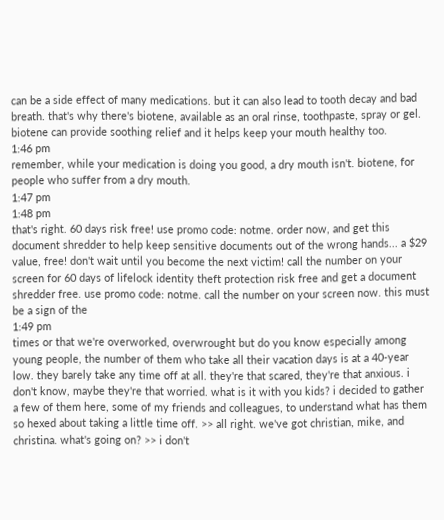can be a side effect of many medications. but it can also lead to tooth decay and bad breath. that's why there's biotene, available as an oral rinse, toothpaste, spray or gel. biotene can provide soothing relief and it helps keep your mouth healthy too.
1:46 pm
remember, while your medication is doing you good, a dry mouth isn't. biotene, for people who suffer from a dry mouth.
1:47 pm
1:48 pm
that's right. 60 days risk free! use promo code: notme. order now, and get this document shredder to help keep sensitive documents out of the wrong hands... a $29 value, free! don't wait until you become the next victim! call the number on your screen for 60 days of lifelock identity theft protection risk free and get a document shredder free. use promo code: notme. call the number on your screen now. this must be a sign of the
1:49 pm
times or that we're overworked, overwrought but do you know especially among young people, the number of them who take all their vacation days is at a 40-year low. they barely take any time off at all. they're that scared, they're that anxious. i don't know, maybe they're that worried. what is it with you kids? i decided to gather a few of them here, some of my friends and colleagues, to understand what has them so hexed about taking a little time off. >> all right. we've got christian, mike, and christina. what's going on? >> i don't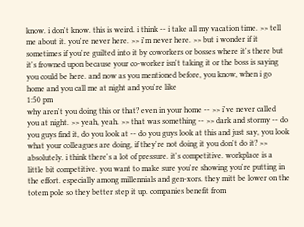know. i don't know. this is weird. i think -- i take all my vacation time. >> tell me about it. you're never here. >> i'm never here. >> but i wonder if it sometimes if you're guilted into it by coworkers or bosses where it's there but it's frowned upon because your co-worker isn't taking it or the boss is saying you could be here. and now as you mentioned before, you know, when i go home and you call me at night and you're like
1:50 pm
why aren't you doing this or that? even in your home -- >> i've never called you at night. >> yeah, yeah. >> that was something -- >> dark and stormy -- do you guys find it, do you look at -- do you guys look at this and just say, you look what your colleagues are doing, if they're not doing it you don't do it? >> absolutely. i think there's a lot of pressure. it's competitive. workplace is a little bit competitive. you want to make sure you're showing you're putting in the effort. especially among millennials and gen-xors. they mitt be lower on the totem pole so they better step it up. companies benefit from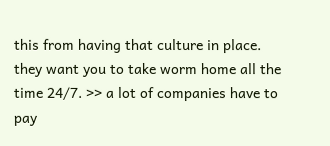this from having that culture in place. they want you to take worm home all the time 24/7. >> a lot of companies have to pay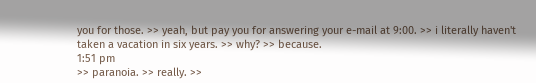you for those. >> yeah, but pay you for answering your e-mail at 9:00. >> i literally haven't taken a vacation in six years. >> why? >> because.
1:51 pm
>> paranoia. >> really. >>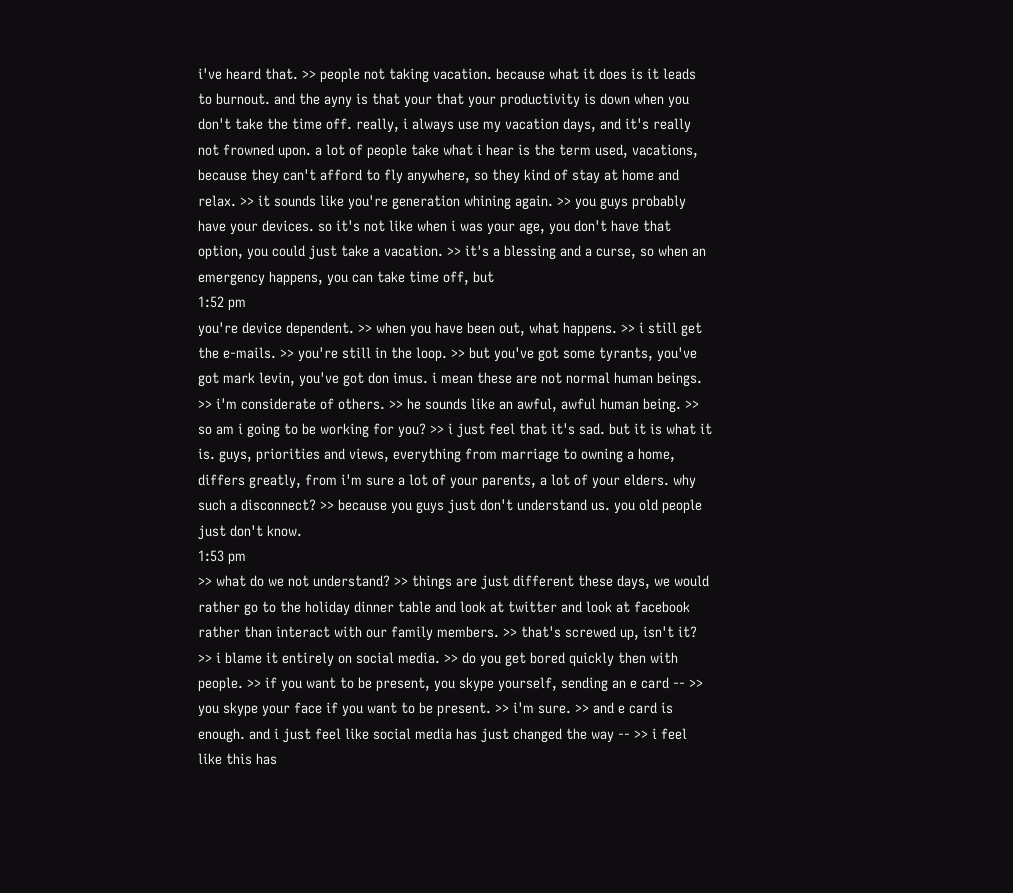i've heard that. >> people not taking vacation. because what it does is it leads to burnout. and the ayny is that your that your productivity is down when you don't take the time off. really, i always use my vacation days, and it's really not frowned upon. a lot of people take what i hear is the term used, vacations, because they can't afford to fly anywhere, so they kind of stay at home and relax. >> it sounds like you're generation whining again. >> you guys probably have your devices. so it's not like when i was your age, you don't have that option, you could just take a vacation. >> it's a blessing and a curse, so when an emergency happens, you can take time off, but
1:52 pm
you're device dependent. >> when you have been out, what happens. >> i still get the e-mails. >> you're still in the loop. >> but you've got some tyrants, you've got mark levin, you've got don imus. i mean these are not normal human beings. >> i'm considerate of others. >> he sounds like an awful, awful human being. >> so am i going to be working for you? >> i just feel that it's sad. but it is what it is. guys, priorities and views, everything from marriage to owning a home, differs greatly, from i'm sure a lot of your parents, a lot of your elders. why such a disconnect? >> because you guys just don't understand us. you old people just don't know.
1:53 pm
>> what do we not understand? >> things are just different these days, we would rather go to the holiday dinner table and look at twitter and look at facebook rather than interact with our family members. >> that's screwed up, isn't it? >> i blame it entirely on social media. >> do you get bored quickly then with people. >> if you want to be present, you skype yourself, sending an e card -- >> you skype your face if you want to be present. >> i'm sure. >> and e card is enough. and i just feel like social media has just changed the way -- >> i feel like this has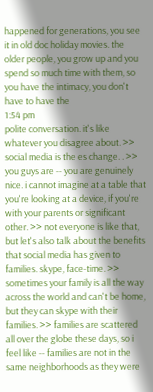happened for generations, you see it in old doc holiday movies. the older people, you grow up and you spend so much time with them, so you have the intimacy, you don't have to have the
1:54 pm
polite conversation. it's like whatever you disagree about. >> social media is the es change. . >> you guys are -- you are genuinely nice. i cannot imagine at a table that you're looking at a device, if you're with your parents or significant other. >> not everyone is like that, but let's also talk about the benefits that social media has given to families. skype, face-time. >> sometimes your family is all the way across the world and can't be home, but they can skype with their families. >> families are scattered all over the globe these days, so i feel like -- families are not in the same neighborhoods as they were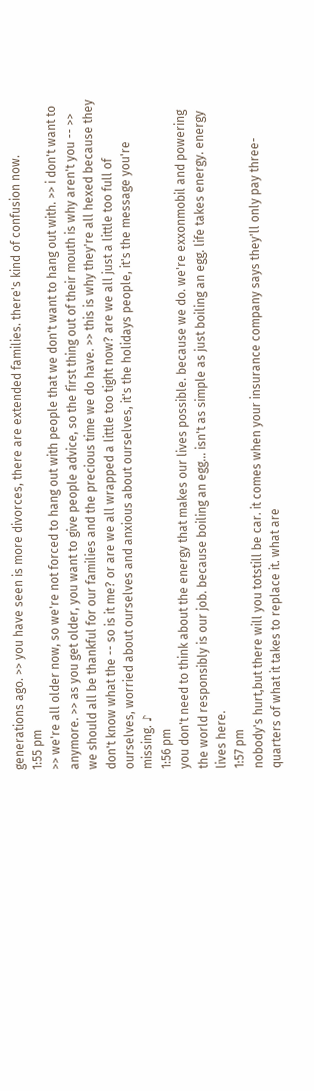generations ago. >> you have seen is more divorces, there are extended families. there's kind of confusion now.
1:55 pm
>> we're all older now, so we're not forced to hang out with people that we don't want to hang out with. >> i don't want to anymore. >> as you get older, you want to give people advice, so the first thing out of their mouth is why aren't you -- >> we should all be thankful for our families and the precious time we do have. >> this is why they're all hexed because they don't know what the -- so is it me? or are we all wrapped a little too tight now? are we all just a little too full of ourselves, worried about ourselves and anxious about ourselves, it's the holidays people, it's the message you're missing. ♪
1:56 pm
you don't need to think about the energy that makes our lives possible. because we do. we're exxonmobil and powering the world responsibly is our job. because boiling an egg... isn't as simple as just boiling an egg. life takes energy. energy lives here.
1:57 pm
nobody's hurt,but there will you totstill be car. it comes when your insurance company says they'll only pay three-quarters of what it takes to replace it. what are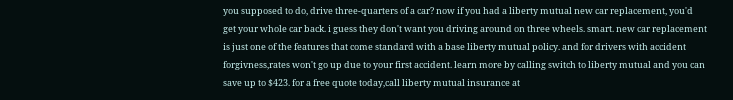you supposed to do, drive three-quarters of a car? now if you had a liberty mutual new car replacement, you'd get your whole car back. i guess they don't want you driving around on three wheels. smart. new car replacement is just one of the features that come standard with a base liberty mutual policy. and for drivers with accident forgivness,rates won't go up due to your first accident. learn more by calling switch to liberty mutual and you can save up to $423. for a free quote today,call liberty mutual insurance at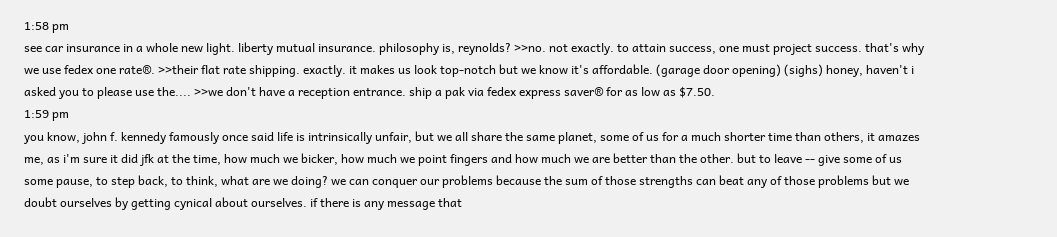1:58 pm
see car insurance in a whole new light. liberty mutual insurance. philosophy is, reynolds? >>no. not exactly. to attain success, one must project success. that's why we use fedex one rate®. >>their flat rate shipping. exactly. it makes us look top-notch but we know it's affordable. (garage door opening) (sighs) honey, haven't i asked you to please use the.... >>we don't have a reception entrance. ship a pak via fedex express saver® for as low as $7.50.
1:59 pm
you know, john f. kennedy famously once said life is intrinsically unfair, but we all share the same planet, some of us for a much shorter time than others, it amazes me, as i'm sure it did jfk at the time, how much we bicker, how much we point fingers and how much we are better than the other. but to leave -- give some of us some pause, to step back, to think, what are we doing? we can conquer our problems because the sum of those strengths can beat any of those problems but we doubt ourselves by getting cynical about ourselves. if there is any message that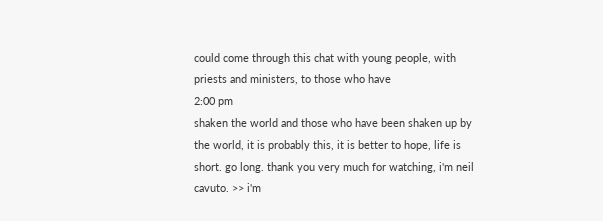could come through this chat with young people, with priests and ministers, to those who have
2:00 pm
shaken the world and those who have been shaken up by the world, it is probably this, it is better to hope, life is short. go long. thank you very much for watching, i'm neil cavuto. >> i'm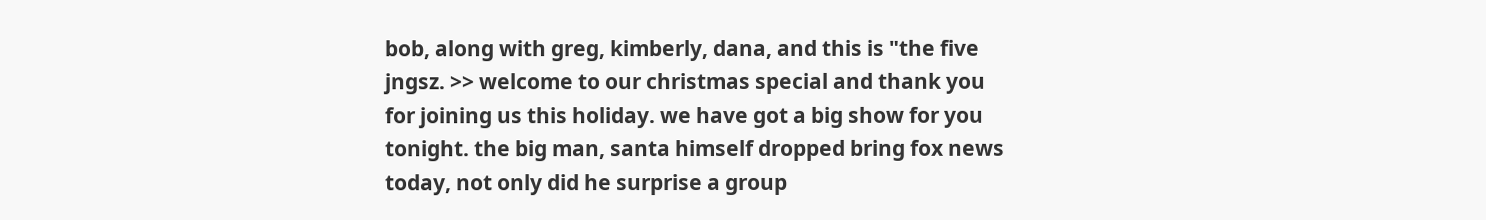bob, along with greg, kimberly, dana, and this is "the five jngsz. >> welcome to our christmas special and thank you for joining us this holiday. we have got a big show for you tonight. the big man, santa himself dropped bring fox news today, not only did he surprise a group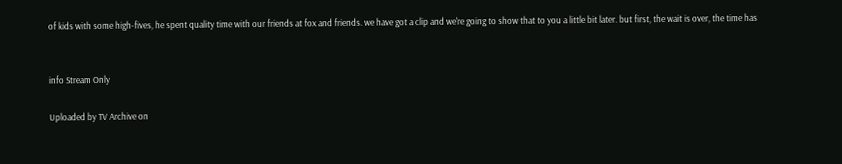of kids with some high-fives, he spent quality time with our friends at fox and friends. we have got a clip and we're going to show that to you a little bit later. but first, the wait is over, the time has


info Stream Only

Uploaded by TV Archive on